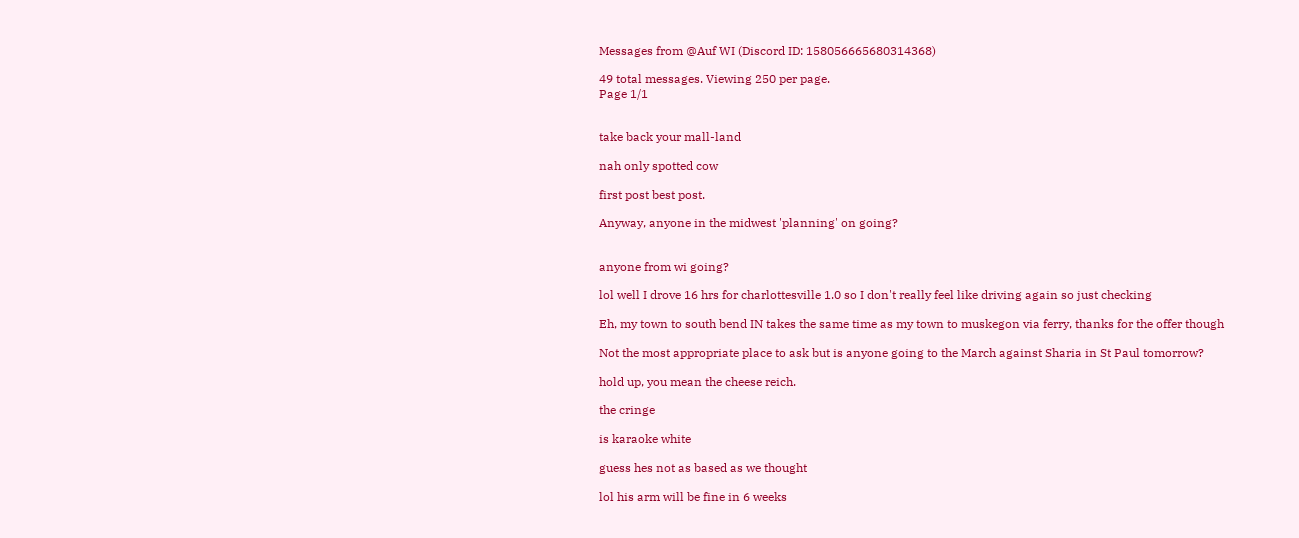Messages from @Auf WI (Discord ID: 158056665680314368)

49 total messages. Viewing 250 per page.
Page 1/1


take back your mall-land

nah only spotted cow

first post best post.

Anyway, anyone in the midwest 'planning' on going?


anyone from wi going?

lol well I drove 16 hrs for charlottesville 1.0 so I don't really feel like driving again so just checking

Eh, my town to south bend IN takes the same time as my town to muskegon via ferry, thanks for the offer though

Not the most appropriate place to ask but is anyone going to the March against Sharia in St Paul tomorrow?

hold up, you mean the cheese reich.

the cringe

is karaoke white

guess hes not as based as we thought

lol his arm will be fine in 6 weeks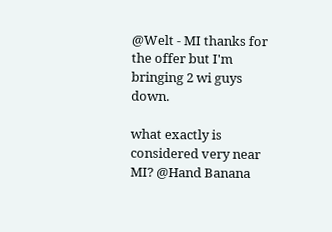@Welt - MI thanks for the offer but I'm bringing 2 wi guys down.

what exactly is considered very near MI? @Hand Banana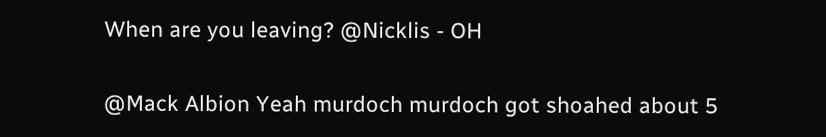When are you leaving? @Nicklis - OH

@Mack Albion Yeah murdoch murdoch got shoahed about 5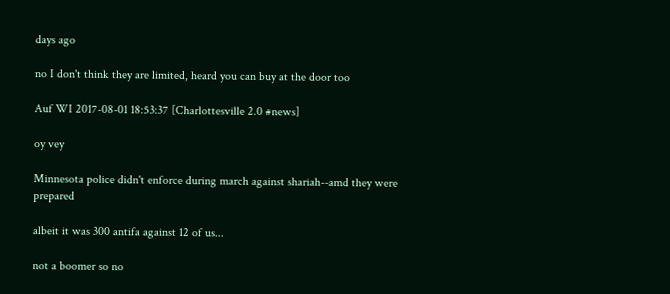days ago

no I don't think they are limited, heard you can buy at the door too

Auf WI 2017-08-01 18:53:37 [Charlottesville 2.0 #news]

oy vey

Minnesota police didn't enforce during march against shariah--amd they were prepared

albeit it was 300 antifa against 12 of us...

not a boomer so no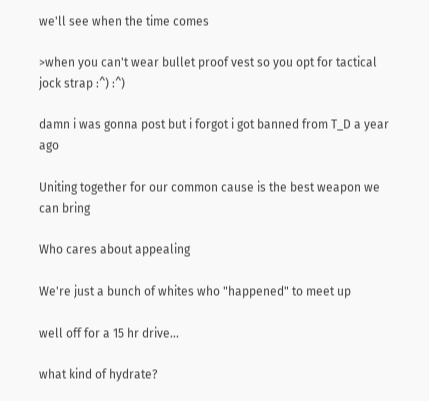we'll see when the time comes

>when you can't wear bullet proof vest so you opt for tactical jock strap :^) :^)

damn i was gonna post but i forgot i got banned from T_D a year ago

Uniting together for our common cause is the best weapon we can bring

Who cares about appealing

We're just a bunch of whites who "happened" to meet up

well off for a 15 hr drive...

what kind of hydrate?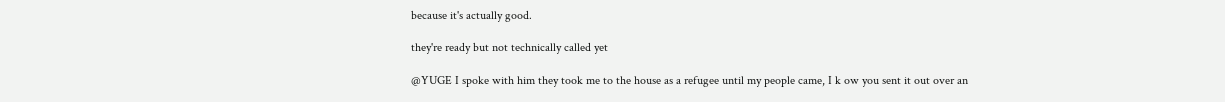because it's actually good.

they're ready but not technically called yet

@YUGE I spoke with him they took me to the house as a refugee until my people came, I k ow you sent it out over an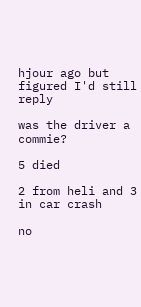hjour ago but figured I'd still reply

was the driver a commie?

5 died

2 from heli and 3 in car crash

no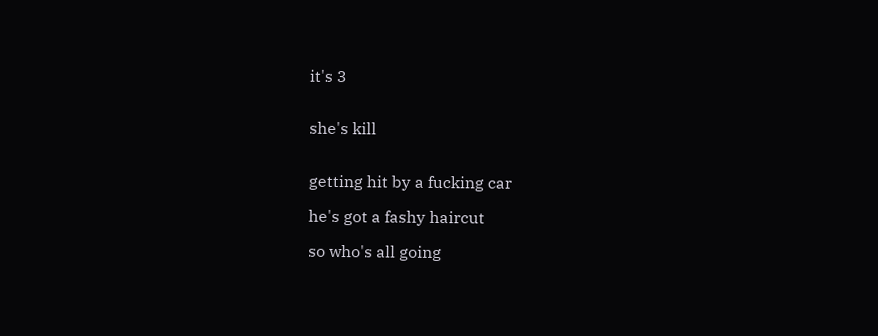it's 3


she's kill


getting hit by a fucking car

he's got a fashy haircut

so who's all going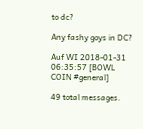to dc?

Any fashy goys in DC?

Auf WI 2018-01-31 06:35:57 [BOWL COIN #general]

49 total messages.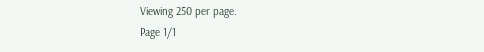Viewing 250 per page.
Page 1/1